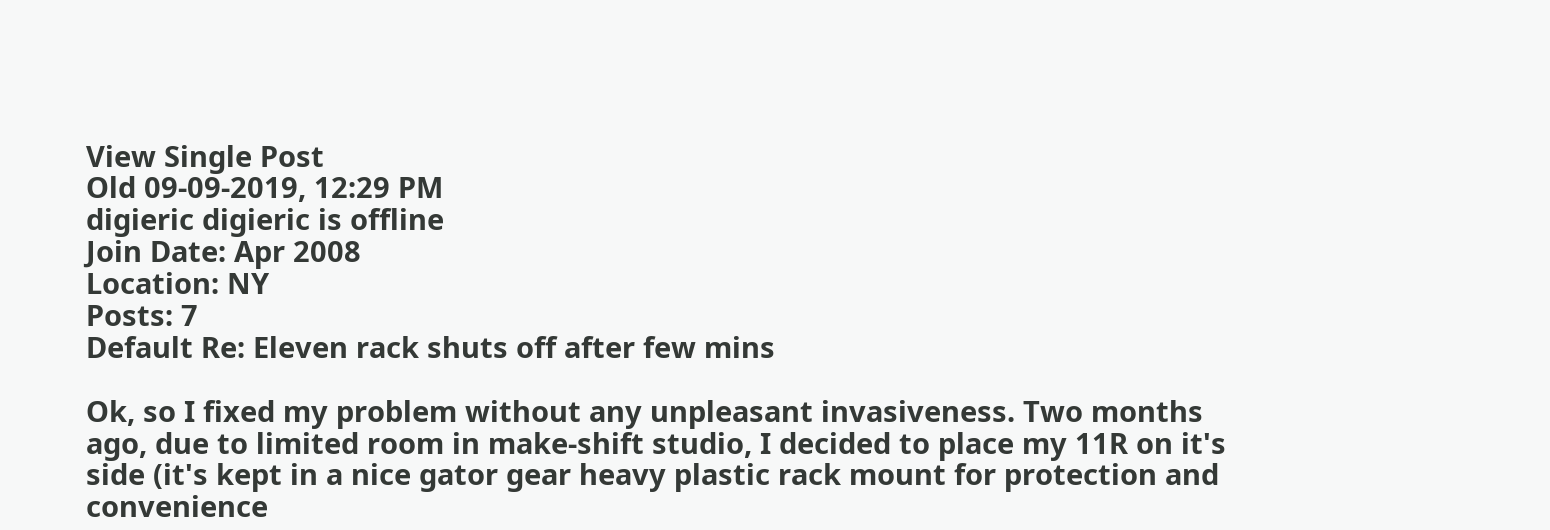View Single Post
Old 09-09-2019, 12:29 PM
digieric digieric is offline
Join Date: Apr 2008
Location: NY
Posts: 7
Default Re: Eleven rack shuts off after few mins

Ok, so I fixed my problem without any unpleasant invasiveness. Two months ago, due to limited room in make-shift studio, I decided to place my 11R on it's side (it's kept in a nice gator gear heavy plastic rack mount for protection and convenience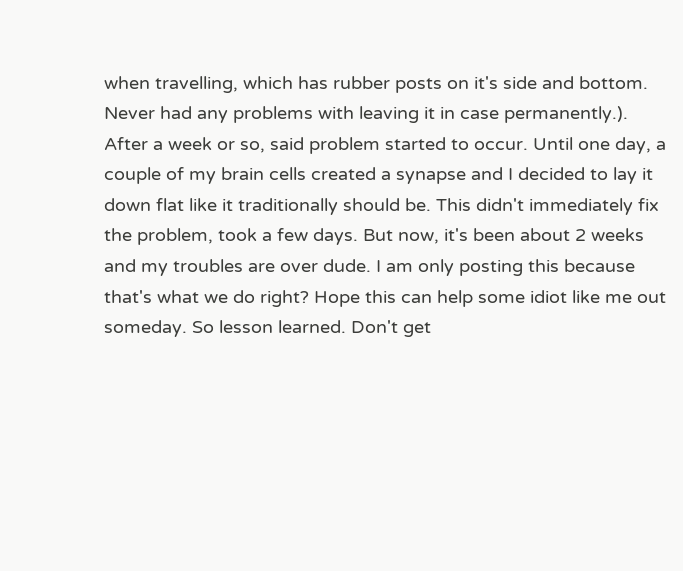when travelling, which has rubber posts on it's side and bottom. Never had any problems with leaving it in case permanently.). After a week or so, said problem started to occur. Until one day, a couple of my brain cells created a synapse and I decided to lay it down flat like it traditionally should be. This didn't immediately fix the problem, took a few days. But now, it's been about 2 weeks and my troubles are over dude. I am only posting this because that's what we do right? Hope this can help some idiot like me out someday. So lesson learned. Don't get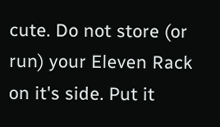cute. Do not store (or run) your Eleven Rack on it's side. Put it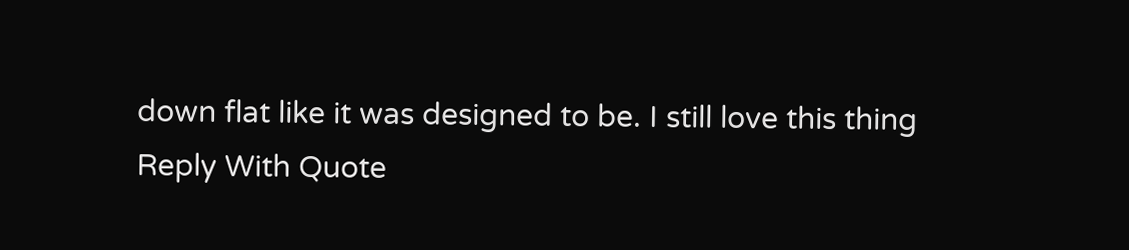down flat like it was designed to be. I still love this thing
Reply With Quote